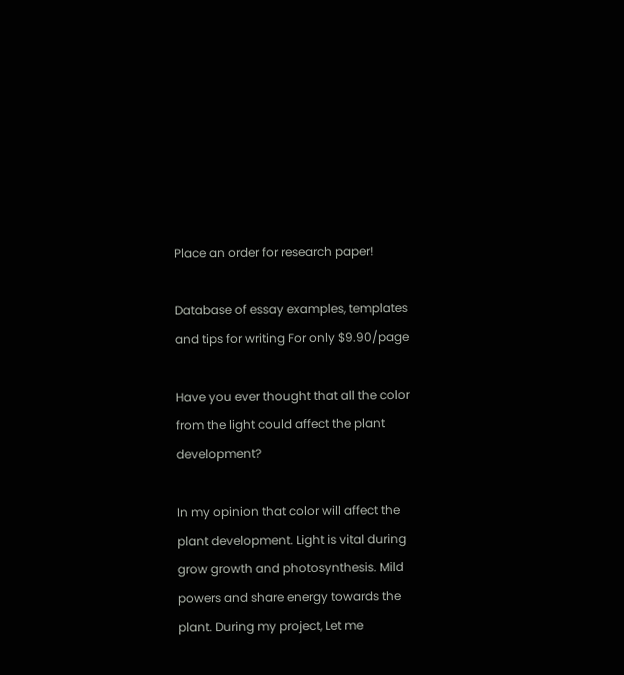Place an order for research paper!

Database of essay examples, templates and tips for writing For only $9.90/page

Have you ever thought that all the color from the light could affect the plant development?

In my opinion that color will affect the plant development. Light is vital during grow growth and photosynthesis. Mild powers and share energy towards the plant. During my project, Let me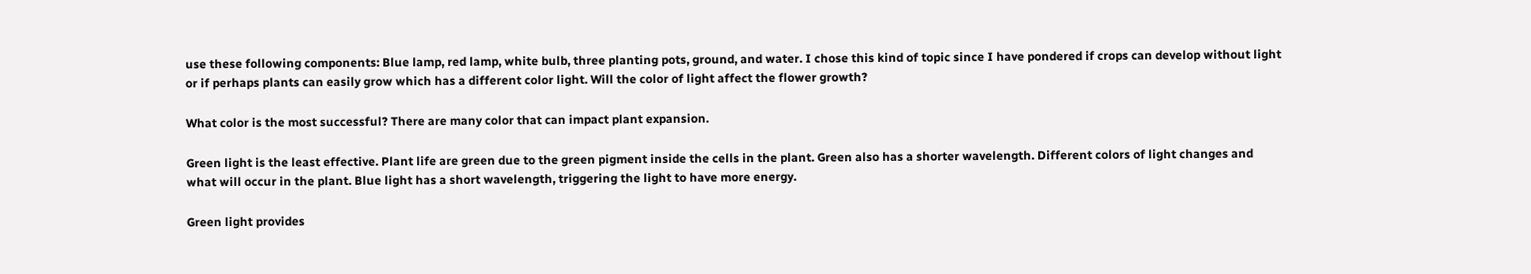use these following components: Blue lamp, red lamp, white bulb, three planting pots, ground, and water. I chose this kind of topic since I have pondered if crops can develop without light or if perhaps plants can easily grow which has a different color light. Will the color of light affect the flower growth?

What color is the most successful? There are many color that can impact plant expansion.

Green light is the least effective. Plant life are green due to the green pigment inside the cells in the plant. Green also has a shorter wavelength. Different colors of light changes and what will occur in the plant. Blue light has a short wavelength, triggering the light to have more energy.

Green light provides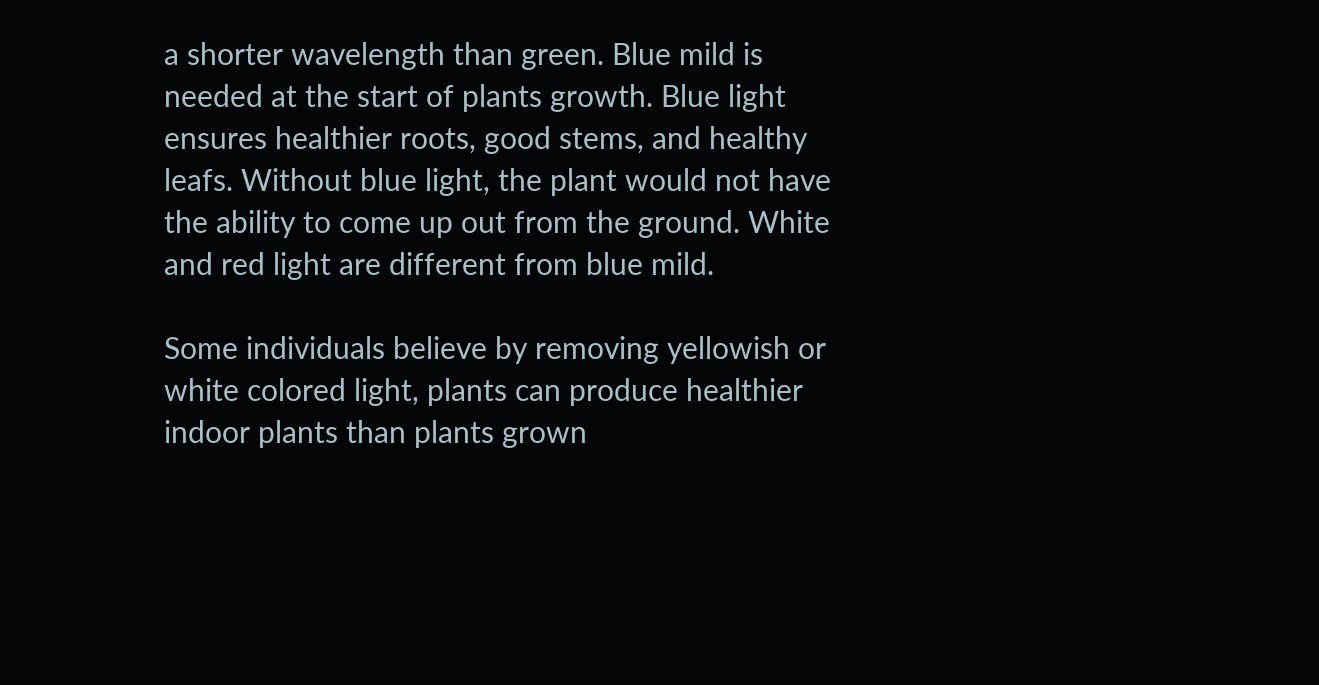a shorter wavelength than green. Blue mild is needed at the start of plants growth. Blue light ensures healthier roots, good stems, and healthy leafs. Without blue light, the plant would not have the ability to come up out from the ground. White and red light are different from blue mild.

Some individuals believe by removing yellowish or white colored light, plants can produce healthier indoor plants than plants grown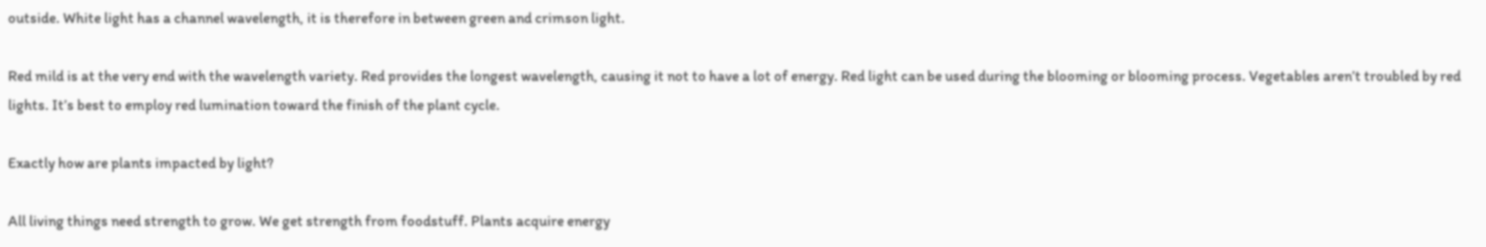outside. White light has a channel wavelength, it is therefore in between green and crimson light.

Red mild is at the very end with the wavelength variety. Red provides the longest wavelength, causing it not to have a lot of energy. Red light can be used during the blooming or blooming process. Vegetables aren’t troubled by red lights. It’s best to employ red lumination toward the finish of the plant cycle.

Exactly how are plants impacted by light?

All living things need strength to grow. We get strength from foodstuff. Plants acquire energy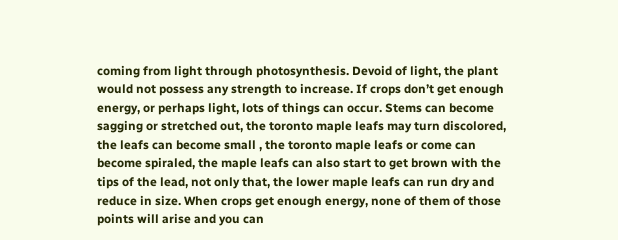coming from light through photosynthesis. Devoid of light, the plant would not possess any strength to increase. If crops don’t get enough energy, or perhaps light, lots of things can occur. Stems can become sagging or stretched out, the toronto maple leafs may turn discolored, the leafs can become small , the toronto maple leafs or come can become spiraled, the maple leafs can also start to get brown with the tips of the lead, not only that, the lower maple leafs can run dry and reduce in size. When crops get enough energy, none of them of those points will arise and you can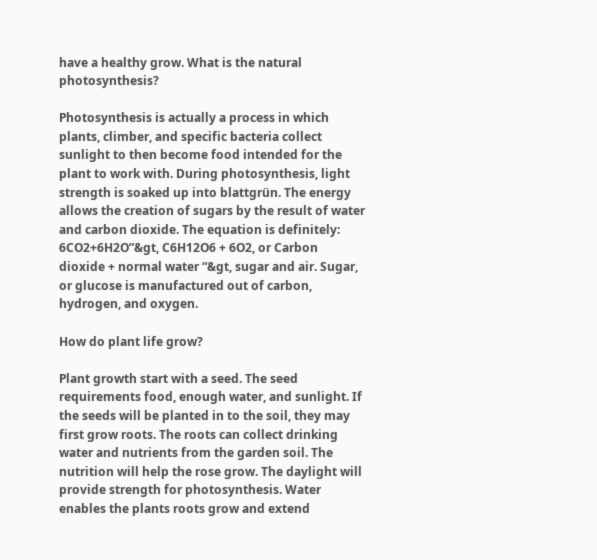have a healthy grow. What is the natural photosynthesis?

Photosynthesis is actually a process in which plants, climber, and specific bacteria collect sunlight to then become food intended for the plant to work with. During photosynthesis, light strength is soaked up into blattgrün. The energy allows the creation of sugars by the result of water and carbon dioxide. The equation is definitely: 6CO2+6H2O”&gt, C6H12O6 + 6O2, or Carbon dioxide + normal water “&gt, sugar and air. Sugar, or glucose is manufactured out of carbon, hydrogen, and oxygen.

How do plant life grow?

Plant growth start with a seed. The seed requirements food, enough water, and sunlight. If the seeds will be planted in to the soil, they may first grow roots. The roots can collect drinking water and nutrients from the garden soil. The nutrition will help the rose grow. The daylight will provide strength for photosynthesis. Water enables the plants roots grow and extend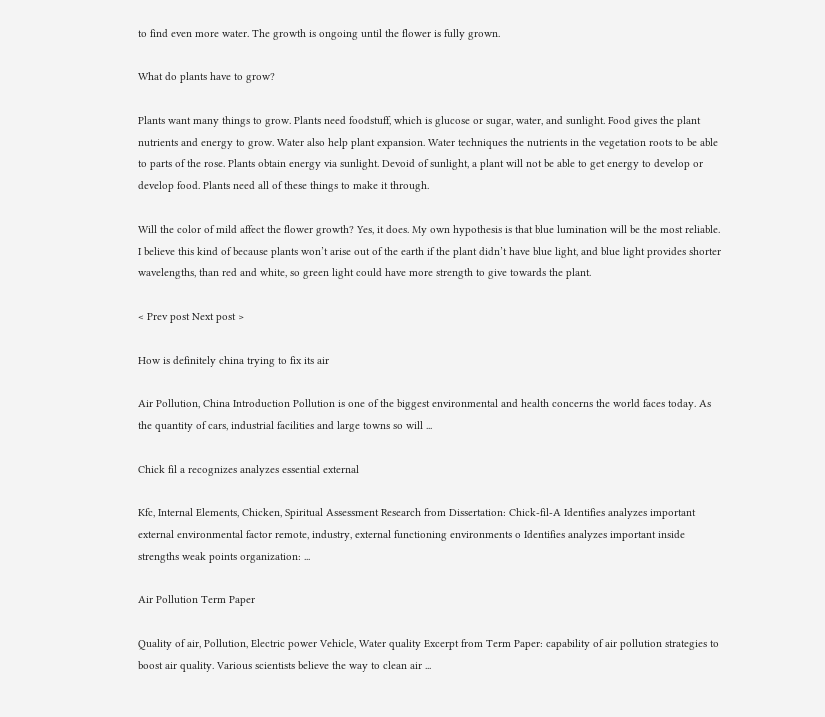to find even more water. The growth is ongoing until the flower is fully grown.

What do plants have to grow?

Plants want many things to grow. Plants need foodstuff, which is glucose or sugar, water, and sunlight. Food gives the plant nutrients and energy to grow. Water also help plant expansion. Water techniques the nutrients in the vegetation roots to be able to parts of the rose. Plants obtain energy via sunlight. Devoid of sunlight, a plant will not be able to get energy to develop or develop food. Plants need all of these things to make it through.

Will the color of mild affect the flower growth? Yes, it does. My own hypothesis is that blue lumination will be the most reliable. I believe this kind of because plants won’t arise out of the earth if the plant didn’t have blue light, and blue light provides shorter wavelengths, than red and white, so green light could have more strength to give towards the plant.

< Prev post Next post >

How is definitely china trying to fix its air

Air Pollution, China Introduction Pollution is one of the biggest environmental and health concerns the world faces today. As the quantity of cars, industrial facilities and large towns so will ...

Chick fil a recognizes analyzes essential external

Kfc, Internal Elements, Chicken, Spiritual Assessment Research from Dissertation: Chick-fil-A Identifies analyzes important external environmental factor remote, industry, external functioning environments o Identifies analyzes important inside strengths weak points organization: ...

Air Pollution Term Paper

Quality of air, Pollution, Electric power Vehicle, Water quality Excerpt from Term Paper: capability of air pollution strategies to boost air quality. Various scientists believe the way to clean air ...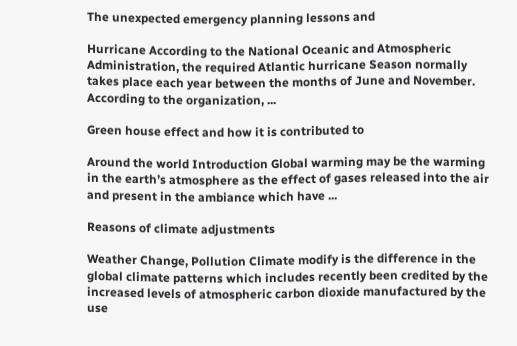The unexpected emergency planning lessons and

Hurricane According to the National Oceanic and Atmospheric Administration, the required Atlantic hurricane Season normally takes place each year between the months of June and November. According to the organization, ...

Green house effect and how it is contributed to

Around the world Introduction Global warming may be the warming in the earth’s atmosphere as the effect of gases released into the air and present in the ambiance which have ...

Reasons of climate adjustments

Weather Change, Pollution Climate modify is the difference in the global climate patterns which includes recently been credited by the increased levels of atmospheric carbon dioxide manufactured by the use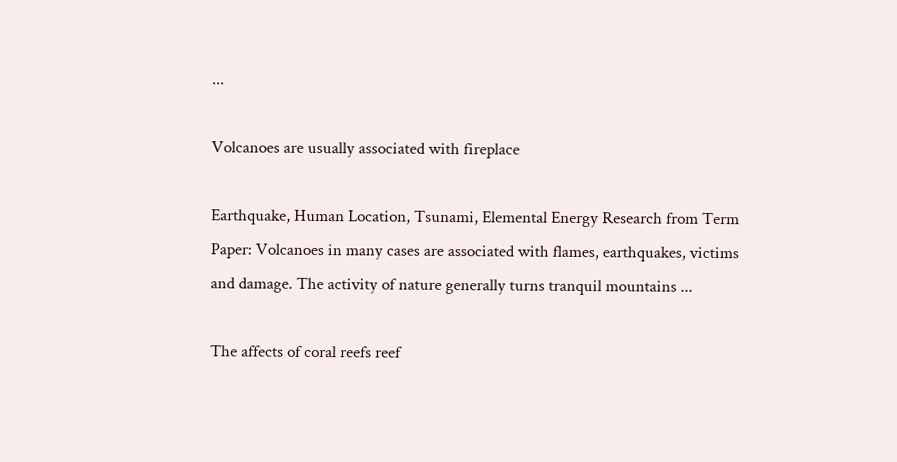...

Volcanoes are usually associated with fireplace

Earthquake, Human Location, Tsunami, Elemental Energy Research from Term Paper: Volcanoes in many cases are associated with flames, earthquakes, victims and damage. The activity of nature generally turns tranquil mountains ...

The affects of coral reefs reef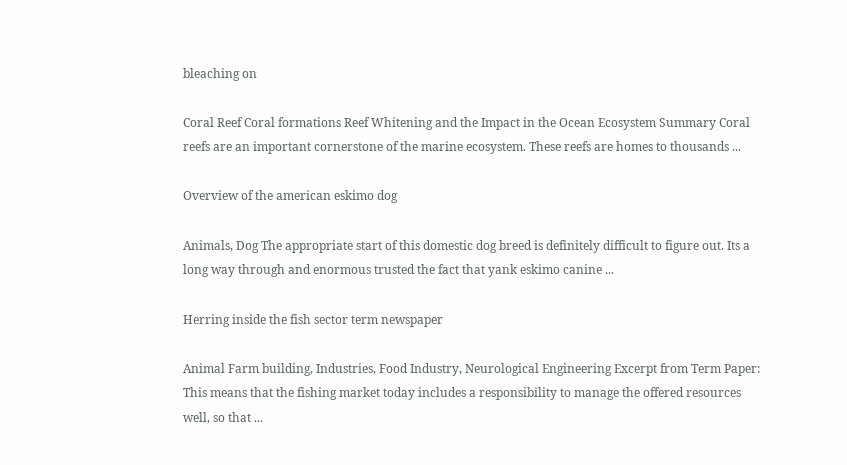bleaching on

Coral Reef Coral formations Reef Whitening and the Impact in the Ocean Ecosystem Summary Coral reefs are an important cornerstone of the marine ecosystem. These reefs are homes to thousands ...

Overview of the american eskimo dog

Animals, Dog The appropriate start of this domestic dog breed is definitely difficult to figure out. Its a long way through and enormous trusted the fact that yank eskimo canine ...

Herring inside the fish sector term newspaper

Animal Farm building, Industries, Food Industry, Neurological Engineering Excerpt from Term Paper: This means that the fishing market today includes a responsibility to manage the offered resources well, so that ...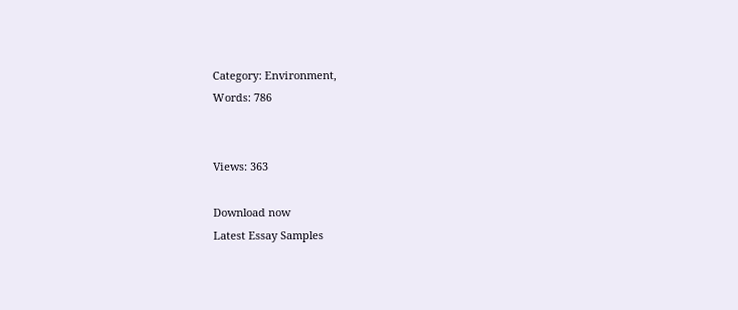Category: Environment,
Words: 786


Views: 363

Download now
Latest Essay Samples